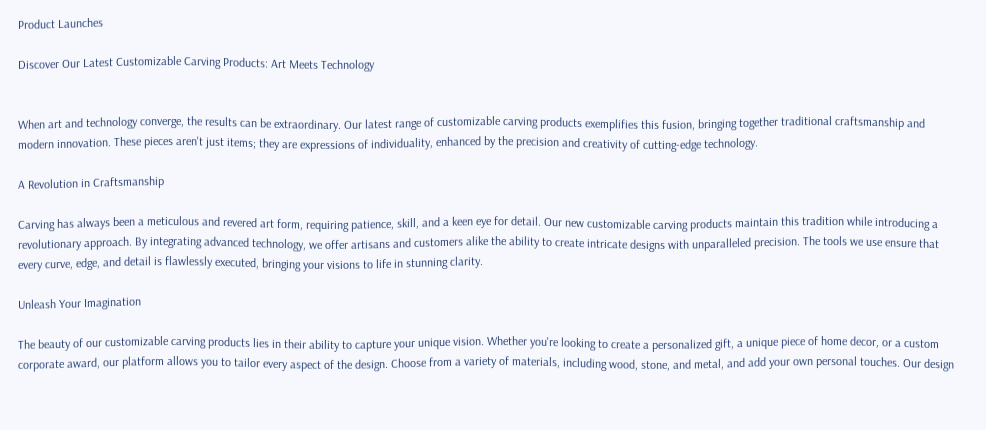Product Launches

Discover Our Latest Customizable Carving Products: Art Meets Technology


When art and technology converge, the results can be extraordinary. Our latest range of customizable carving products exemplifies this fusion, bringing together traditional craftsmanship and modern innovation. These pieces aren't just items; they are expressions of individuality, enhanced by the precision and creativity of cutting-edge technology.

A Revolution in Craftsmanship

Carving has always been a meticulous and revered art form, requiring patience, skill, and a keen eye for detail. Our new customizable carving products maintain this tradition while introducing a revolutionary approach. By integrating advanced technology, we offer artisans and customers alike the ability to create intricate designs with unparalleled precision. The tools we use ensure that every curve, edge, and detail is flawlessly executed, bringing your visions to life in stunning clarity.

Unleash Your Imagination

The beauty of our customizable carving products lies in their ability to capture your unique vision. Whether you're looking to create a personalized gift, a unique piece of home decor, or a custom corporate award, our platform allows you to tailor every aspect of the design. Choose from a variety of materials, including wood, stone, and metal, and add your own personal touches. Our design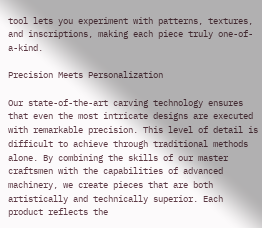tool lets you experiment with patterns, textures, and inscriptions, making each piece truly one-of-a-kind.

Precision Meets Personalization

Our state-of-the-art carving technology ensures that even the most intricate designs are executed with remarkable precision. This level of detail is difficult to achieve through traditional methods alone. By combining the skills of our master craftsmen with the capabilities of advanced machinery, we create pieces that are both artistically and technically superior. Each product reflects the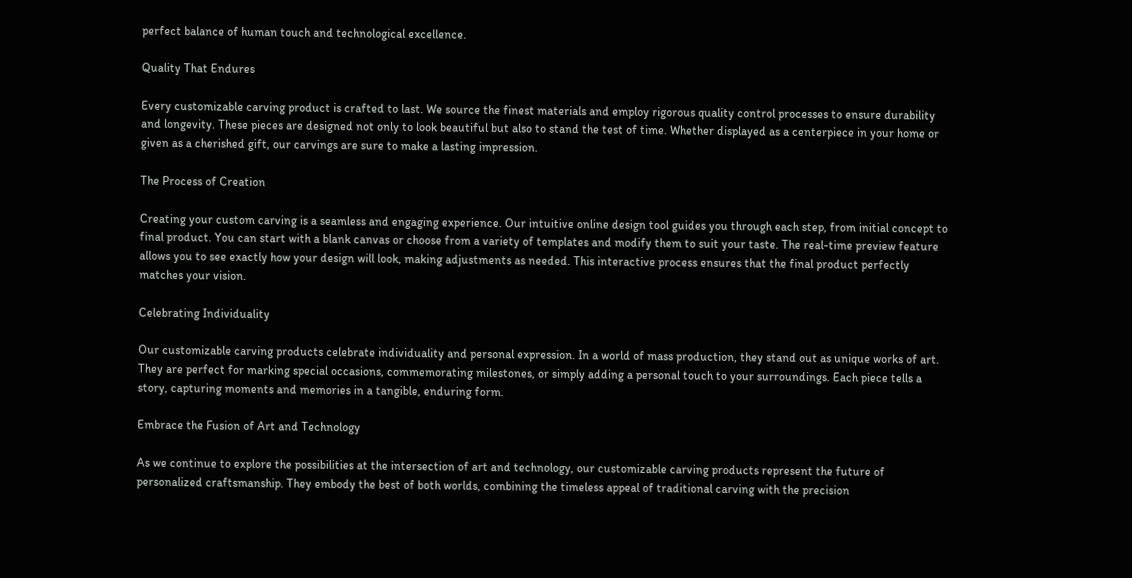perfect balance of human touch and technological excellence.

Quality That Endures

Every customizable carving product is crafted to last. We source the finest materials and employ rigorous quality control processes to ensure durability and longevity. These pieces are designed not only to look beautiful but also to stand the test of time. Whether displayed as a centerpiece in your home or given as a cherished gift, our carvings are sure to make a lasting impression.

The Process of Creation

Creating your custom carving is a seamless and engaging experience. Our intuitive online design tool guides you through each step, from initial concept to final product. You can start with a blank canvas or choose from a variety of templates and modify them to suit your taste. The real-time preview feature allows you to see exactly how your design will look, making adjustments as needed. This interactive process ensures that the final product perfectly matches your vision.

Celebrating Individuality

Our customizable carving products celebrate individuality and personal expression. In a world of mass production, they stand out as unique works of art. They are perfect for marking special occasions, commemorating milestones, or simply adding a personal touch to your surroundings. Each piece tells a story, capturing moments and memories in a tangible, enduring form.

Embrace the Fusion of Art and Technology

As we continue to explore the possibilities at the intersection of art and technology, our customizable carving products represent the future of personalized craftsmanship. They embody the best of both worlds, combining the timeless appeal of traditional carving with the precision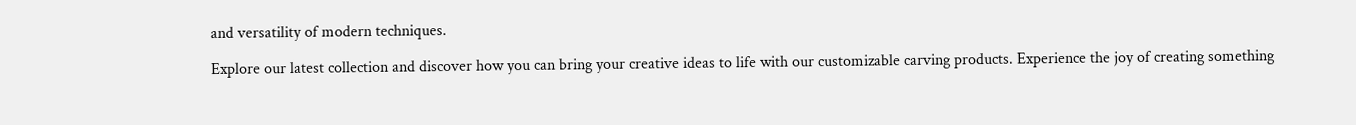and versatility of modern techniques.

Explore our latest collection and discover how you can bring your creative ideas to life with our customizable carving products. Experience the joy of creating something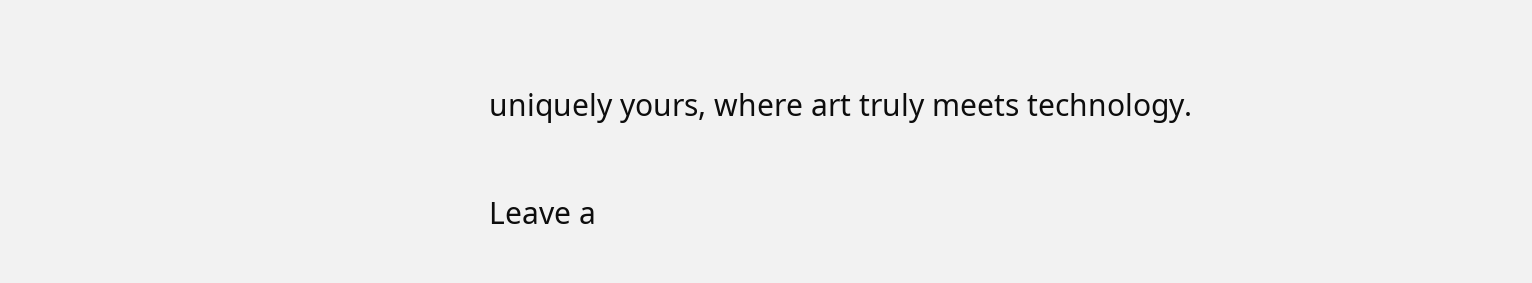uniquely yours, where art truly meets technology.

Leave a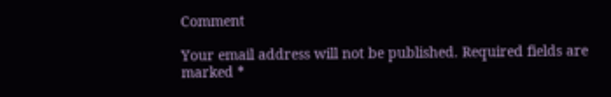Comment

Your email address will not be published. Required fields are marked *